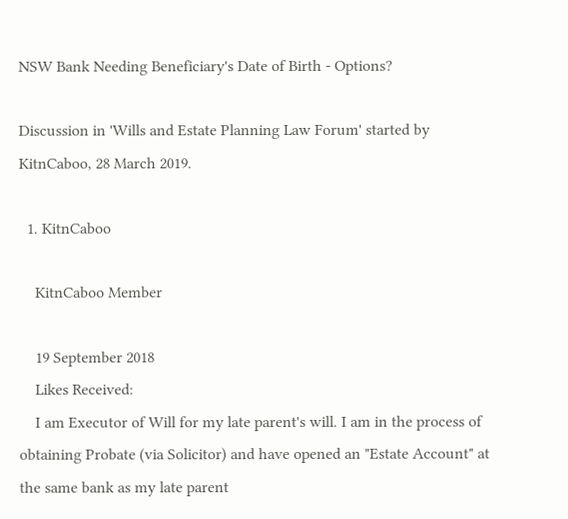NSW Bank Needing Beneficiary's Date of Birth - Options?

Discussion in 'Wills and Estate Planning Law Forum' started by KitnCaboo, 28 March 2019.

  1. KitnCaboo

    KitnCaboo Member

    19 September 2018
    Likes Received:
    I am Executor of Will for my late parent's will. I am in the process of obtaining Probate (via Solicitor) and have opened an "Estate Account" at the same bank as my late parent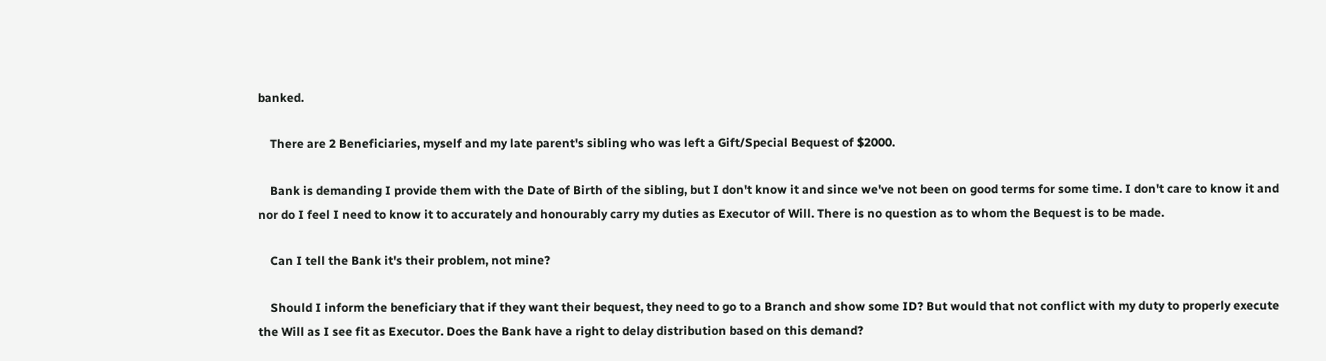banked.

    There are 2 Beneficiaries, myself and my late parent's sibling who was left a Gift/Special Bequest of $2000.

    Bank is demanding I provide them with the Date of Birth of the sibling, but I don't know it and since we've not been on good terms for some time. I don't care to know it and nor do I feel I need to know it to accurately and honourably carry my duties as Executor of Will. There is no question as to whom the Bequest is to be made.

    Can I tell the Bank it's their problem, not mine?

    Should I inform the beneficiary that if they want their bequest, they need to go to a Branch and show some ID? But would that not conflict with my duty to properly execute the Will as I see fit as Executor. Does the Bank have a right to delay distribution based on this demand?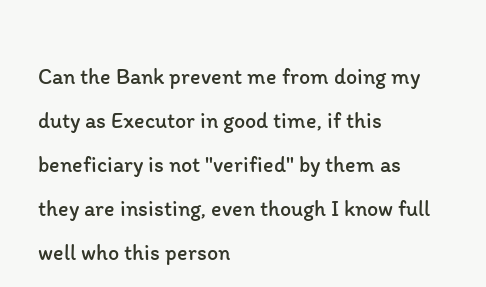Can the Bank prevent me from doing my duty as Executor in good time, if this beneficiary is not "verified" by them as they are insisting, even though I know full well who this person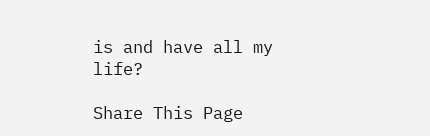is and have all my life?

Share This Page